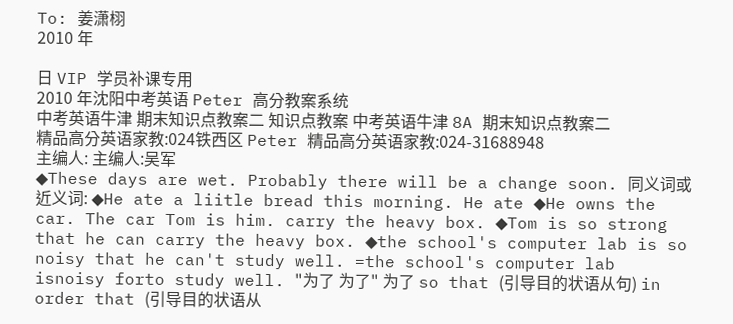To: 姜潇栩
2010 年

日 VIP 学员补课专用
2010 年沈阳中考英语 Peter 高分教案系统
中考英语牛津 期末知识点教案二 知识点教案 中考英语牛津 8A 期末知识点教案二
精品高分英语家教:024铁西区 Peter 精品高分英语家教:024-31688948
主编人: 主编人:吴军
◆These days are wet. Probably there will be a change soon. 同义词或近义词: ◆He ate a liitle bread this morning. He ate ◆He owns the car. The car Tom is him. carry the heavy box. ◆Tom is so strong that he can carry the heavy box. ◆the school's computer lab is so noisy that he can't study well. =the school's computer lab isnoisy forto study well. "为了 为了" 为了 so that (引导目的状语从句) in order that (引导目的状语从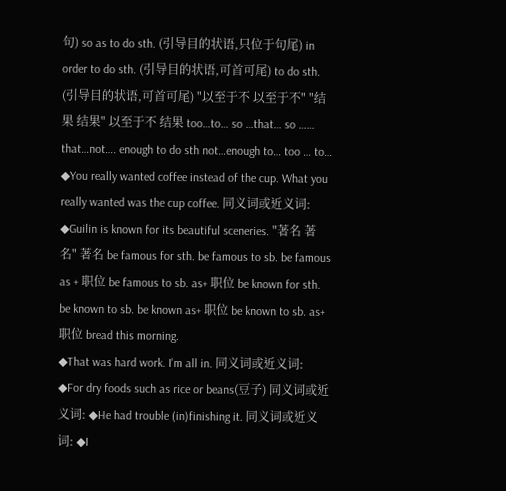句) so as to do sth. (引导目的状语,只位于句尾) in order to do sth. (引导目的状语,可首可尾) to do sth. (引导目的状语,可首可尾) "以至于不 以至于不" "结果 结果" 以至于不 结果 too…to… so …that… so …… that…not…. enough to do sth not…enough to… too … to… ◆You really wanted coffee instead of the cup. What you really wanted was the cup coffee. 同义词或近义词: ◆Guilin is known for its beautiful sceneries. "著名 著名" 著名 be famous for sth. be famous to sb. be famous as + 职位 be famous to sb. as+ 职位 be known for sth. be known to sb. be known as+ 职位 be known to sb. as+ 职位 bread this morning.
◆That was hard work. I'm all in. 同义词或近义词: ◆For dry foods such as rice or beans(豆子) 同义词或近义词: ◆He had trouble (in)finishing it. 同义词或近义词: ◆I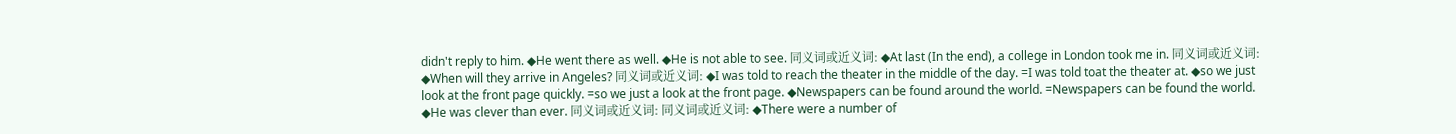didn't reply to him. ◆He went there as well. ◆He is not able to see. 同义词或近义词: ◆At last (In the end), a college in London took me in. 同义词或近义词: ◆When will they arrive in Angeles? 同义词或近义词: ◆I was told to reach the theater in the middle of the day. =I was told toat the theater at. ◆so we just look at the front page quickly. =so we just a look at the front page. ◆Newspapers can be found around the world. =Newspapers can be found the world. ◆He was clever than ever. 同义词或近义词: 同义词或近义词: ◆There were a number of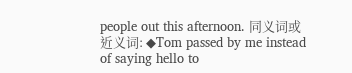people out this afternoon. 同义词或近义词: ◆Tom passed by me instead of saying hello to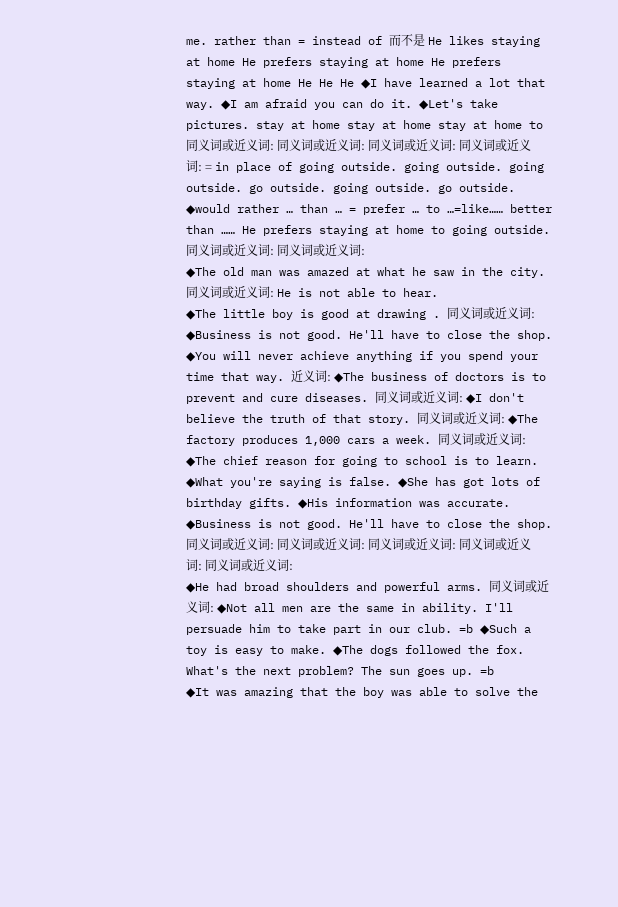me. rather than = instead of 而不是 He likes staying at home He prefers staying at home He prefers staying at home He He He ◆I have learned a lot that way. ◆I am afraid you can do it. ◆Let's take pictures. stay at home stay at home stay at home to 同义词或近义词: 同义词或近义词: 同义词或近义词: 同义词或近义词: = in place of going outside. going outside. going outside. go outside. going outside. go outside. ◆would rather … than … = prefer … to …=like…… better than …… He prefers staying at home to going outside. 同义词或近义词: 同义词或近义词:
◆The old man was amazed at what he saw in the city. 同义词或近义词: He is not able to hear.
◆The little boy is good at drawing . 同义词或近义词: ◆Business is not good. He'll have to close the shop.
◆You will never achieve anything if you spend your time that way. 近义词: ◆The business of doctors is to prevent and cure diseases. 同义词或近义词: ◆I don't believe the truth of that story. 同义词或近义词: ◆The factory produces 1,000 cars a week. 同义词或近义词:
◆The chief reason for going to school is to learn. ◆What you're saying is false. ◆She has got lots of birthday gifts. ◆His information was accurate.
◆Business is not good. He'll have to close the shop. 同义词或近义词: 同义词或近义词: 同义词或近义词: 同义词或近义词: 同义词或近义词:
◆He had broad shoulders and powerful arms. 同义词或近义词: ◆Not all men are the same in ability. I'll persuade him to take part in our club. =b ◆Such a toy is easy to make. ◆The dogs followed the fox. What's the next problem? The sun goes up. =b
◆It was amazing that the boy was able to solve the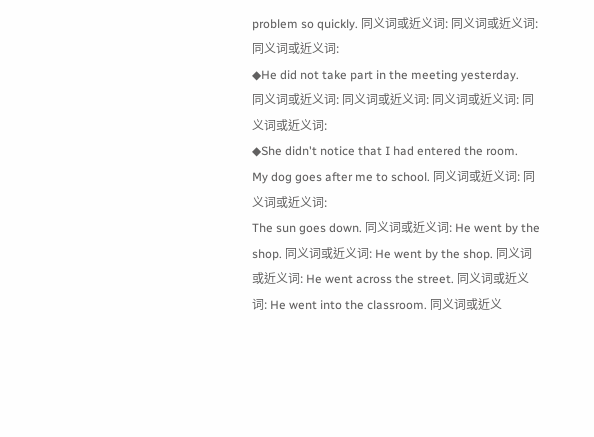problem so quickly. 同义词或近义词: 同义词或近义词: 同义词或近义词:
◆He did not take part in the meeting yesterday.
同义词或近义词: 同义词或近义词: 同义词或近义词: 同义词或近义词:
◆She didn't notice that I had entered the room.
My dog goes after me to school. 同义词或近义词: 同义词或近义词:
The sun goes down. 同义词或近义词: He went by the shop. 同义词或近义词: He went by the shop. 同义词或近义词: He went across the street. 同义词或近义词: He went into the classroom. 同义词或近义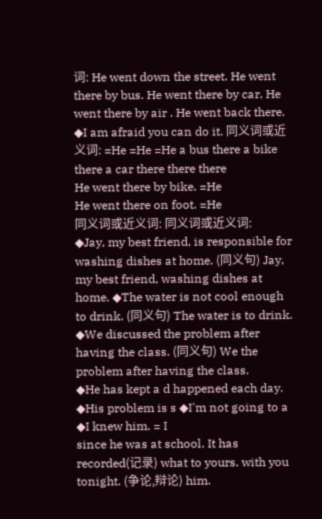词: He went down the street. He went there by bus. He went there by car. He went there by air . He went back there. ◆I am afraid you can do it. 同义词或近义词: =He =He =He a bus there a bike there a car there there there
He went there by bike. =He
He went there on foot. =He
同义词或近义词: 同义词或近义词:
◆Jay, my best friend, is responsible for washing dishes at home. (同义句) Jay, my best friend, washing dishes at home. ◆The water is not cool enough to drink. (同义句) The water is to drink. ◆We discussed the problem after having the class. (同义句) We the problem after having the class.
◆He has kept a d happened each day. ◆His problem is s ◆I'm not going to a ◆I knew him. = I
since he was at school. It has recorded(记录) what to yours. with you tonight. (争论,辩论) him.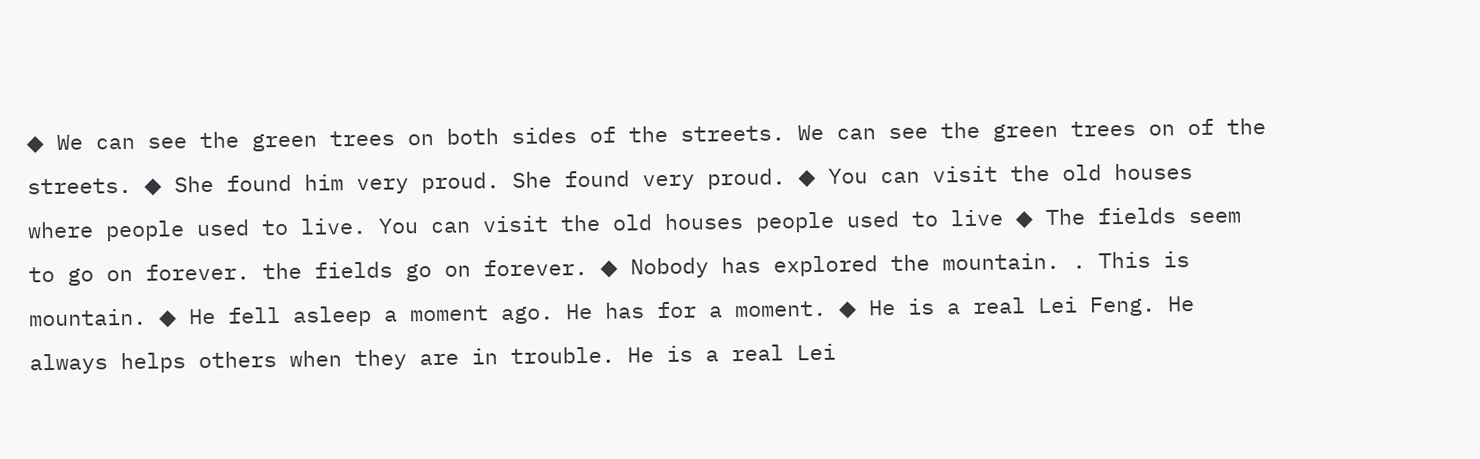◆ We can see the green trees on both sides of the streets. We can see the green trees on of the streets. ◆ She found him very proud. She found very proud. ◆ You can visit the old houses where people used to live. You can visit the old houses people used to live ◆ The fields seem to go on forever. the fields go on forever. ◆ Nobody has explored the mountain. . This is mountain. ◆ He fell asleep a moment ago. He has for a moment. ◆ He is a real Lei Feng. He always helps others when they are in trouble. He is a real Lei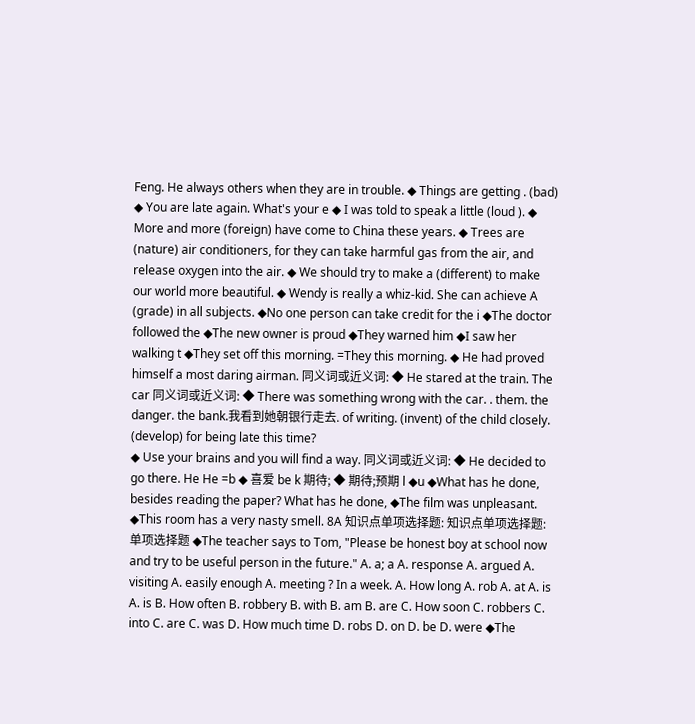Feng. He always others when they are in trouble. ◆ Things are getting . (bad) ◆ You are late again. What's your e ◆ I was told to speak a little (loud ). ◆ More and more (foreign) have come to China these years. ◆ Trees are (nature) air conditioners, for they can take harmful gas from the air, and release oxygen into the air. ◆ We should try to make a (different) to make our world more beautiful. ◆ Wendy is really a whiz-kid. She can achieve A (grade) in all subjects. ◆No one person can take credit for the i ◆The doctor followed the ◆The new owner is proud ◆They warned him ◆I saw her walking t ◆They set off this morning. =They this morning. ◆ He had proved himself a most daring airman. 同义词或近义词: ◆ He stared at the train. The car 同义词或近义词: ◆ There was something wrong with the car. . them. the danger. the bank.我看到她朝银行走去. of writing. (invent) of the child closely. (develop) for being late this time?
◆ Use your brains and you will find a way. 同义词或近义词: ◆ He decided to go there. He He =b ◆ 喜爱 be k 期待; ◆ 期待;预期 l ◆u ◆What has he done, besides reading the paper? What has he done, ◆The film was unpleasant. ◆This room has a very nasty smell. 8A 知识点单项选择题: 知识点单项选择题: 单项选择题 ◆The teacher says to Tom, "Please be honest boy at school now and try to be useful person in the future." A. a; a A. response A. argued A. visiting A. easily enough A. meeting ? In a week. A. How long A. rob A. at A. is A. is B. How often B. robbery B. with B. am B. are C. How soon C. robbers C. into C. are C. was D. How much time D. robs D. on D. be D. were ◆The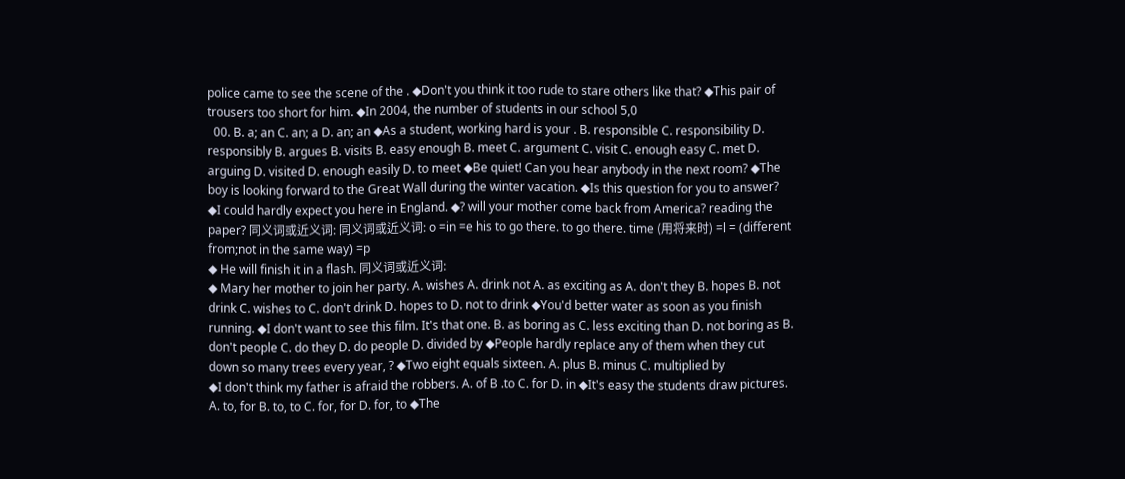police came to see the scene of the . ◆Don't you think it too rude to stare others like that? ◆This pair of trousers too short for him. ◆In 2004, the number of students in our school 5,0
  00. B. a; an C. an; a D. an; an ◆As a student, working hard is your . B. responsible C. responsibility D. responsibly B. argues B. visits B. easy enough B. meet C. argument C. visit C. enough easy C. met D. arguing D. visited D. enough easily D. to meet ◆Be quiet! Can you hear anybody in the next room? ◆The boy is looking forward to the Great Wall during the winter vacation. ◆Is this question for you to answer? ◆I could hardly expect you here in England. ◆? will your mother come back from America? reading the paper? 同义词或近义词: 同义词或近义词: o =in =e his to go there. to go there. time (用将来时) =l = (different from;not in the same way) =p
◆ He will finish it in a flash. 同义词或近义词:
◆ Mary her mother to join her party. A. wishes A. drink not A. as exciting as A. don't they B. hopes B. not drink C. wishes to C. don't drink D. hopes to D. not to drink ◆You'd better water as soon as you finish running. ◆I don't want to see this film. It's that one. B. as boring as C. less exciting than D. not boring as B. don't people C. do they D. do people D. divided by ◆People hardly replace any of them when they cut down so many trees every year, ? ◆Two eight equals sixteen. A. plus B. minus C. multiplied by
◆I don't think my father is afraid the robbers. A. of B .to C. for D. in ◆It's easy the students draw pictures. A. to, for B. to, to C. for, for D. for, to ◆The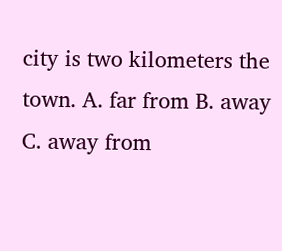city is two kilometers the town. A. far from B. away C. away from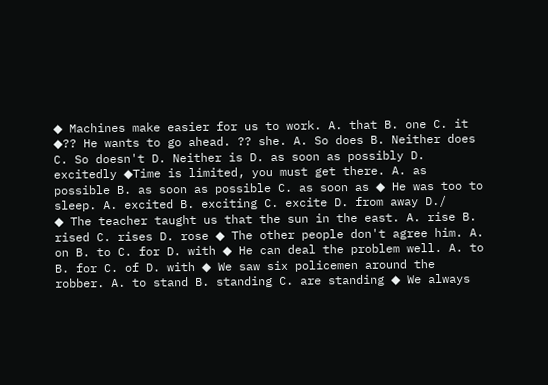◆ Machines make easier for us to work. A. that B. one C. it ◆?? He wants to go ahead. ?? she. A. So does B. Neither does C. So doesn't D. Neither is D. as soon as possibly D. excitedly ◆Time is limited, you must get there. A. as possible B. as soon as possible C. as soon as ◆ He was too to sleep. A. excited B. exciting C. excite D. from away D./
◆ The teacher taught us that the sun in the east. A. rise B. rised C. rises D. rose ◆ The other people don't agree him. A. on B. to C. for D. with ◆ He can deal the problem well. A. to B. for C. of D. with ◆ We saw six policemen around the robber. A. to stand B. standing C. are standing ◆ We always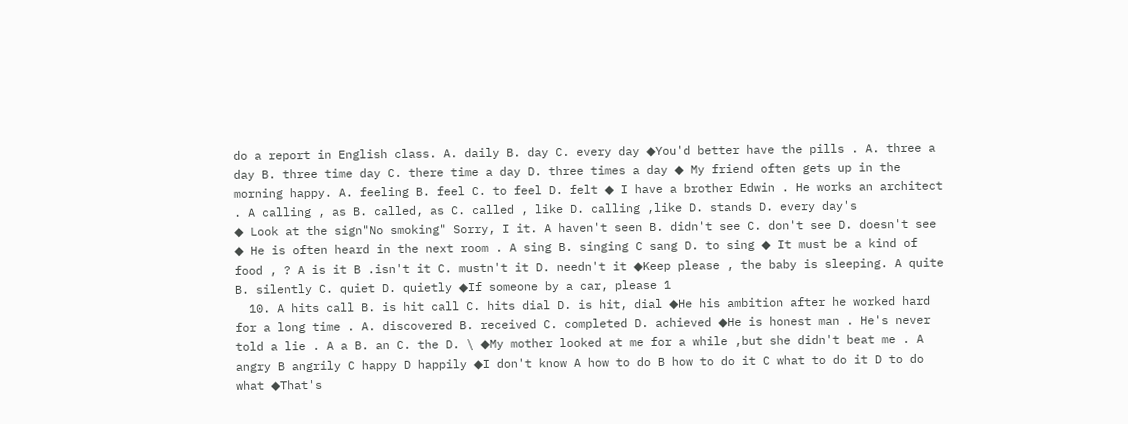do a report in English class. A. daily B. day C. every day ◆You'd better have the pills . A. three a day B. three time day C. there time a day D. three times a day ◆ My friend often gets up in the morning happy. A. feeling B. feel C. to feel D. felt ◆ I have a brother Edwin . He works an architect . A calling , as B. called, as C. called , like D. calling ,like D. stands D. every day's
◆ Look at the sign"No smoking" Sorry, I it. A haven't seen B. didn't see C. don't see D. doesn't see ◆ He is often heard in the next room . A sing B. singing C sang D. to sing ◆ It must be a kind of food , ? A is it B .isn't it C. mustn't it D. needn't it ◆Keep please , the baby is sleeping. A quite B. silently C. quiet D. quietly ◆If someone by a car, please 1
  10. A hits call B. is hit call C. hits dial D. is hit, dial ◆He his ambition after he worked hard for a long time . A. discovered B. received C. completed D. achieved ◆He is honest man . He's never told a lie . A a B. an C. the D. \ ◆My mother looked at me for a while ,but she didn't beat me . A angry B angrily C happy D happily ◆I don't know A how to do B how to do it C what to do it D to do what ◆That's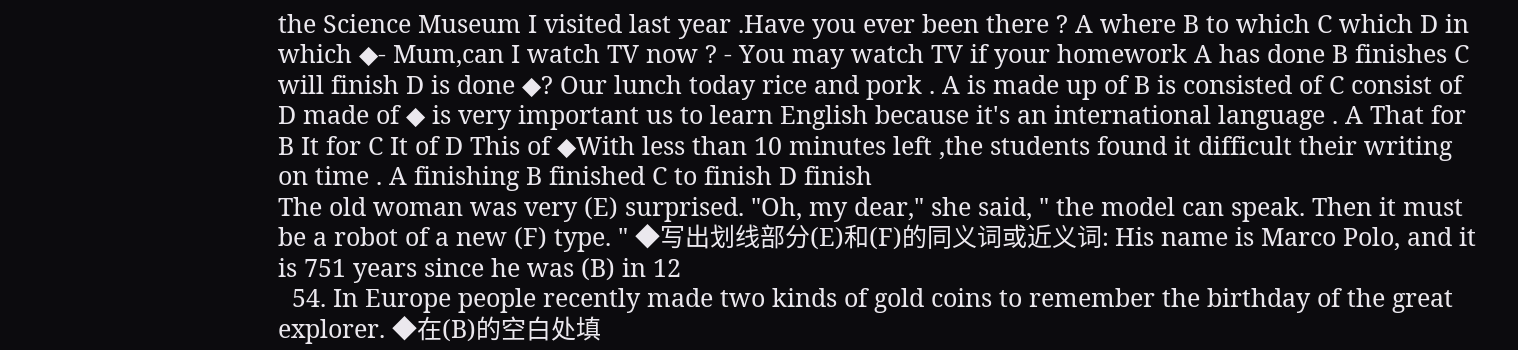the Science Museum I visited last year .Have you ever been there ? A where B to which C which D in which ◆- Mum,can I watch TV now ? - You may watch TV if your homework A has done B finishes C will finish D is done ◆? Our lunch today rice and pork . A is made up of B is consisted of C consist of D made of ◆ is very important us to learn English because it's an international language . A That for B It for C It of D This of ◆With less than 10 minutes left ,the students found it difficult their writing on time . A finishing B finished C to finish D finish
The old woman was very (E) surprised. "Oh, my dear," she said, " the model can speak. Then it must be a robot of a new (F) type. " ◆写出划线部分(E)和(F)的同义词或近义词: His name is Marco Polo, and it is 751 years since he was (B) in 12
  54. In Europe people recently made two kinds of gold coins to remember the birthday of the great explorer. ◆在(B)的空白处填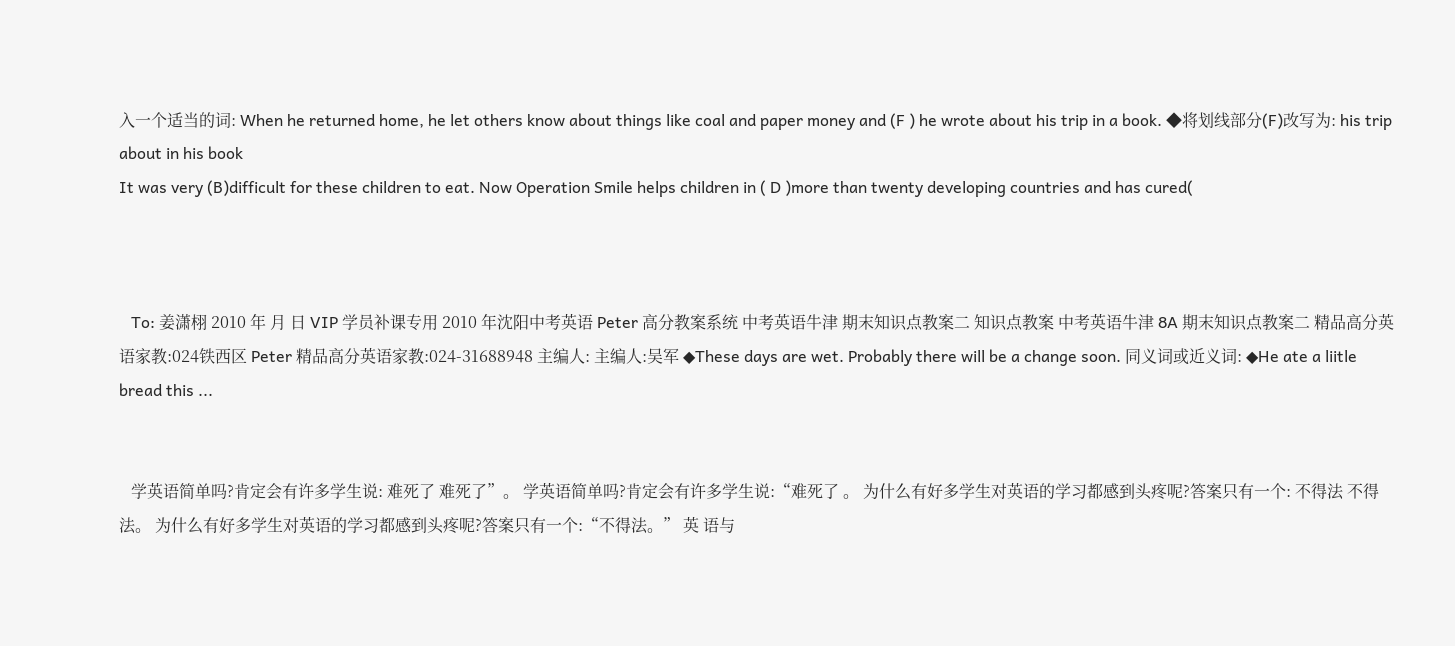入一个适当的词: When he returned home, he let others know about things like coal and paper money and (F ) he wrote about his trip in a book. ◆将划线部分(F)改写为: his trip about in his book
It was very (B)difficult for these children to eat. Now Operation Smile helps children in ( D )more than twenty developing countries and has cured(



   To: 姜潇栩 2010 年 月 日 VIP 学员补课专用 2010 年沈阳中考英语 Peter 高分教案系统 中考英语牛津 期末知识点教案二 知识点教案 中考英语牛津 8A 期末知识点教案二 精品高分英语家教:024铁西区 Peter 精品高分英语家教:024-31688948 主编人: 主编人:吴军 ◆These days are wet. Probably there will be a change soon. 同义词或近义词: ◆He ate a liitle bread this ...


   学英语简单吗?肯定会有许多学生说: 难死了 难死了”。 学英语简单吗?肯定会有许多学生说:“难死了 。 为什么有好多学生对英语的学习都感到头疼呢?答案只有一个: 不得法 不得法。 为什么有好多学生对英语的学习都感到头疼呢?答案只有一个:“不得法。” 英 语与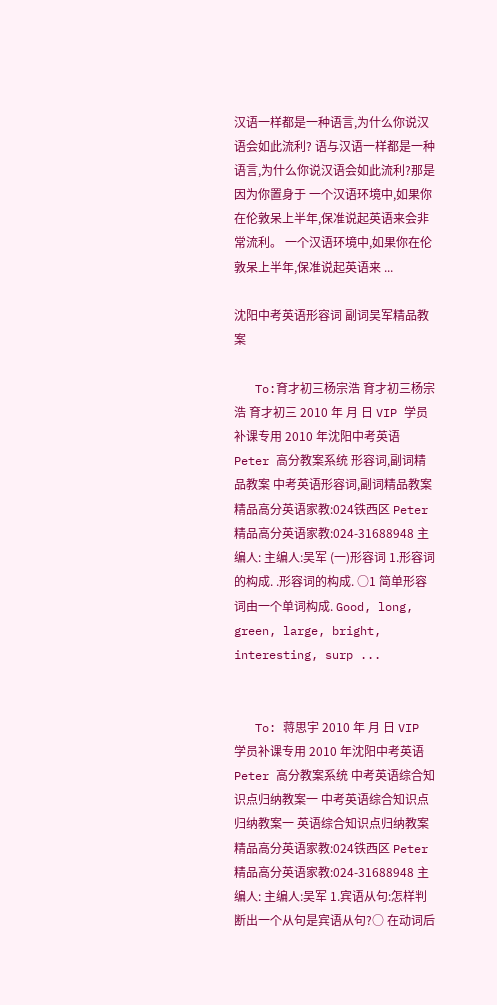汉语一样都是一种语言,为什么你说汉语会如此流利? 语与汉语一样都是一种语言,为什么你说汉语会如此流利?那是因为你置身于 一个汉语环境中,如果你在伦敦呆上半年,保准说起英语来会非常流利。 一个汉语环境中,如果你在伦敦呆上半年,保准说起英语来 ...

沈阳中考英语形容词 副词吴军精品教案

   To:育才初三杨宗浩 育才初三杨宗浩 育才初三 2010 年 月 日 VIP 学员补课专用 2010 年沈阳中考英语 Peter 高分教案系统 形容词,副词精品教案 中考英语形容词,副词精品教案 精品高分英语家教:024铁西区 Peter 精品高分英语家教:024-31688948 主编人: 主编人:吴军 (一)形容词 1.形容词的构成. .形容词的构成. ○1 简单形容词由一个单词构成. Good, long, green, large, bright, interesting, surp ...


   To: 蒋思宇 2010 年 月 日 VIP 学员补课专用 2010 年沈阳中考英语 Peter 高分教案系统 中考英语综合知识点归纳教案一 中考英语综合知识点归纳教案一 英语综合知识点归纳教案 精品高分英语家教:024铁西区 Peter 精品高分英语家教:024-31688948 主编人: 主编人:吴军 1.宾语从句:怎样判断出一个从句是宾语从句?○ 在动词后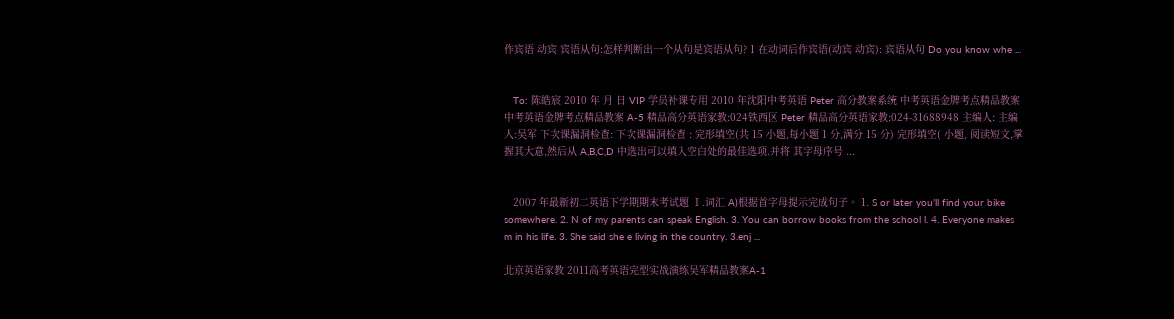作宾语 动宾 宾语从句:怎样判断出一个从句是宾语从句? 1 在动词后作宾语(动宾 动宾): 宾语从句 Do you know whe ...


   To: 陈皓宸 2010 年 月 日 VIP 学员补课专用 2010 年沈阳中考英语 Peter 高分教案系统 中考英语金牌考点精品教案 中考英语金牌考点精品教案 A-5 精品高分英语家教:024铁西区 Peter 精品高分英语家教:024-31688948 主编人: 主编人:吴军 下次课漏洞检查: 下次课漏洞检查 : 完形填空(共 15 小题,每小题 1 分,满分 15 分) 完形填空( 小题, 阅读短文,掌握其大意,然后从 A,B,C,D 中选出可以填入空白处的最佳选项.并将 其字母序号 ...


   2007 年最新初二英语下学期期末考试题 Ⅰ.词汇 A)根据首字母提示完成句子。 1. S or later you’ll find your bike somewhere. 2. N of my parents can speak English. 3. You can borrow books from the school l. 4. Everyone makes m in his life. 3. She said she e living in the country. 3.enj ...

北京英语家教 2011高考英语完型实战演练吴军精品教案A-1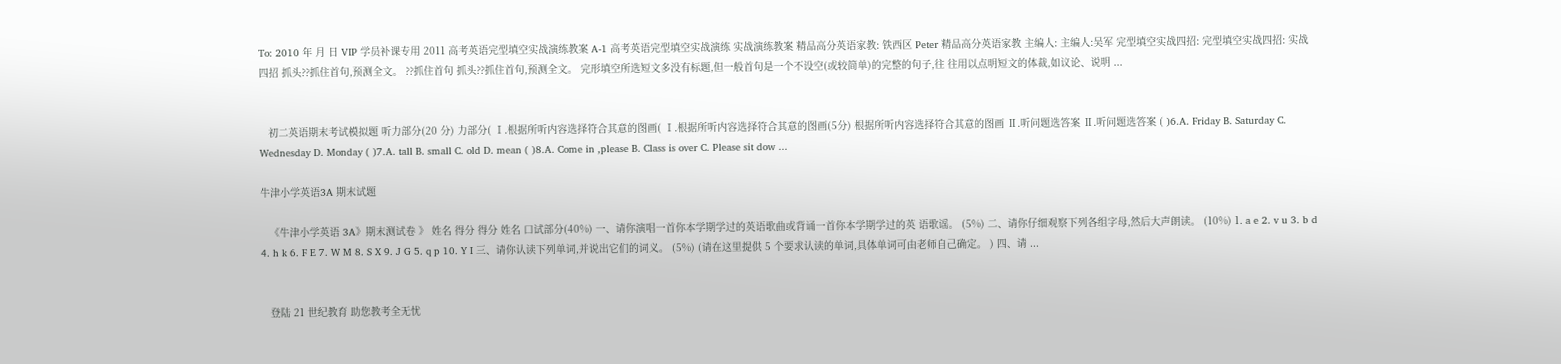To: 2010 年 月 日 VIP 学员补课专用 2011 高考英语完型填空实战演练教案 A-1 高考英语完型填空实战演练 实战演练教案 精品高分英语家教: 铁西区 Peter 精品高分英语家教 主编人: 主编人:吴军 完型填空实战四招: 完型填空实战四招: 实战四招 抓头??抓住首句,预测全文。 ??抓住首句 抓头??抓住首句,预测全文。 完形填空所选短文多没有标题,但一般首句是一个不设空(或较简单)的完整的句子,往 往用以点明短文的体裁,如议论、说明 ...


   初二英语期末考试模拟题 听力部分(20 分) 力部分( Ⅰ.根据所听内容选择符合其意的图画( Ⅰ.根据所听内容选择符合其意的图画(5分) 根据所听内容选择符合其意的图画 Ⅱ.听问题选答案 Ⅱ.听问题选答案 ( )6.A. Friday B. Saturday C. Wednesday D. Monday ( )7.A. tall B. small C. old D. mean ( )8.A. Come in ,please B. Class is over C. Please sit dow ...

牛津小学英语3A 期末试题

   《牛津小学英语 3A》期末测试卷 》 姓名 得分 得分 姓名 口试部分(40%) 一、请你演唱一首你本学期学过的英语歌曲或背诵一首你本学期学过的英 语歌谣。 (5%) 二、请你仔细观察下列各组字母,然后大声朗读。 (10%) 1. a e 2. v u 3. b d 4. h k 6. F E 7. W M 8. S X 9. J G 5. q p 10. Y I 三、请你认读下列单词,并说出它们的词义。 (5%) (请在这里提供 5 个要求认读的单词,具体单词可由老师自己确定。 ) 四、请 ...


   登陆 21 世纪教育 助您教考全无忧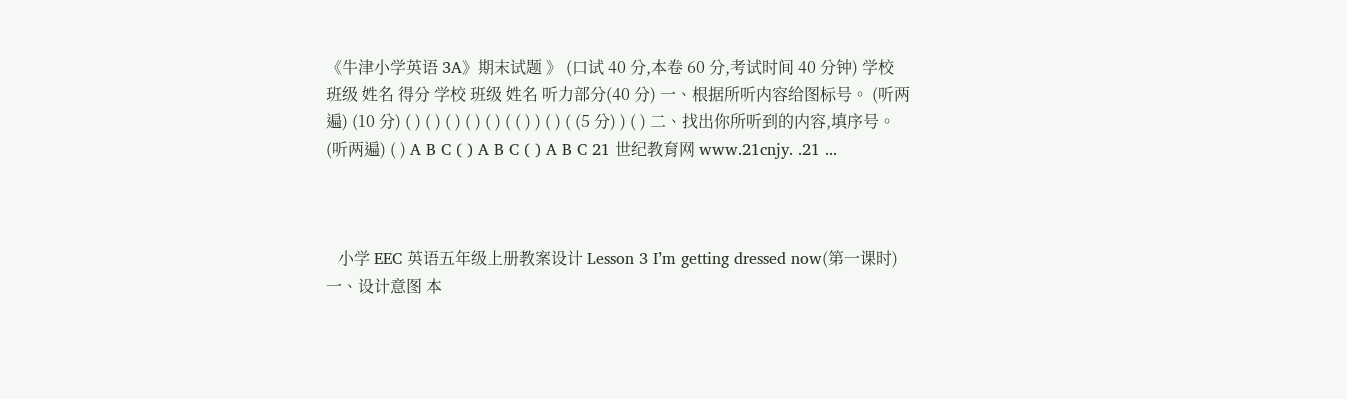《牛津小学英语 3A》期末试题 》 (口试 40 分,本卷 60 分,考试时间 40 分钟) 学校 班级 姓名 得分 学校 班级 姓名 听力部分(40 分) 一、根据所听内容给图标号。 (听两遍) (10 分) ( ) ( ) ( ) ( ) ( ) ( ( ) ) ( ) ( (5 分) ) ( ) 二、找出你所听到的内容,填序号。 (听两遍) ( ) A B C ( ) A B C ( ) A B C 21 世纪教育网 www.21cnjy. .21 ...



   小学 EEC 英语五年级上册教案设计 Lesson 3 I’m getting dressed now(第一课时) 一、设计意图 本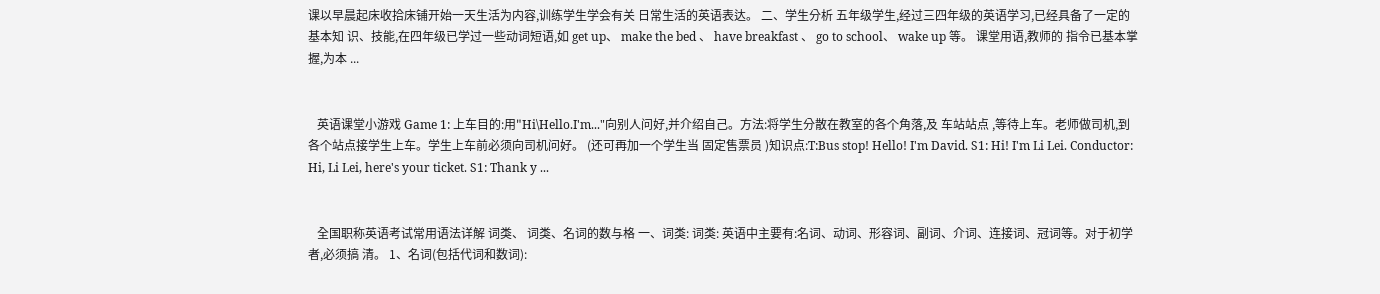课以早晨起床收拾床铺开始一天生活为内容,训练学生学会有关 日常生活的英语表达。 二、学生分析 五年级学生,经过三四年级的英语学习,已经具备了一定的基本知 识、技能,在四年级已学过一些动词短语,如 get up、 make the bed 、 have breakfast 、 go to school、 wake up 等。 课堂用语,教师的 指令已基本掌握,为本 ...


   英语课堂小游戏 Game 1: 上车目的:用"Hi\Hello.I'm..."向别人问好,并介绍自己。方法:将学生分散在教室的各个角落,及 车站站点 ,等待上车。老师做司机,到各个站点接学生上车。学生上车前必须向司机问好。 (还可再加一个学生当 固定售票员 )知识点:T:Bus stop! Hello! I'm David. S1: Hi! I'm Li Lei. Conductor: Hi, Li Lei, here's your ticket. S1: Thank y ...


   全国职称英语考试常用语法详解 词类、 词类、名词的数与格 一、词类: 词类: 英语中主要有:名词、动词、形容词、副词、介词、连接词、冠词等。对于初学者,必须搞 清。 1、名词(包括代词和数词):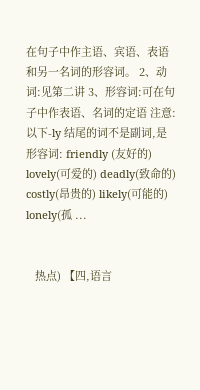在句子中作主语、宾语、表语和另一名词的形容词。 2、动词:见第二讲 3、形容词:可在句子中作表语、名词的定语 注意: 以下-ly 结尾的词不是副词,是形容词: friendly (友好的) lovely(可爱的) deadly(致命的) costly(昂贵的) likely(可能的) lonely(孤 ...


   热点) 【四,语言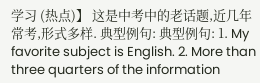学习 (热点)】 这是中考中的老话题,近几年常考,形式多样. 典型例句: 典型例句: 1. My favorite subject is English. 2. More than three quarters of the information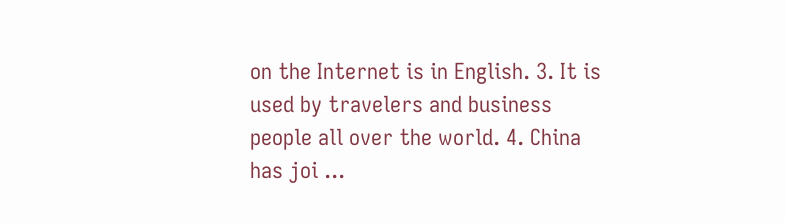on the Internet is in English. 3. It is used by travelers and business people all over the world. 4. China has joi ...